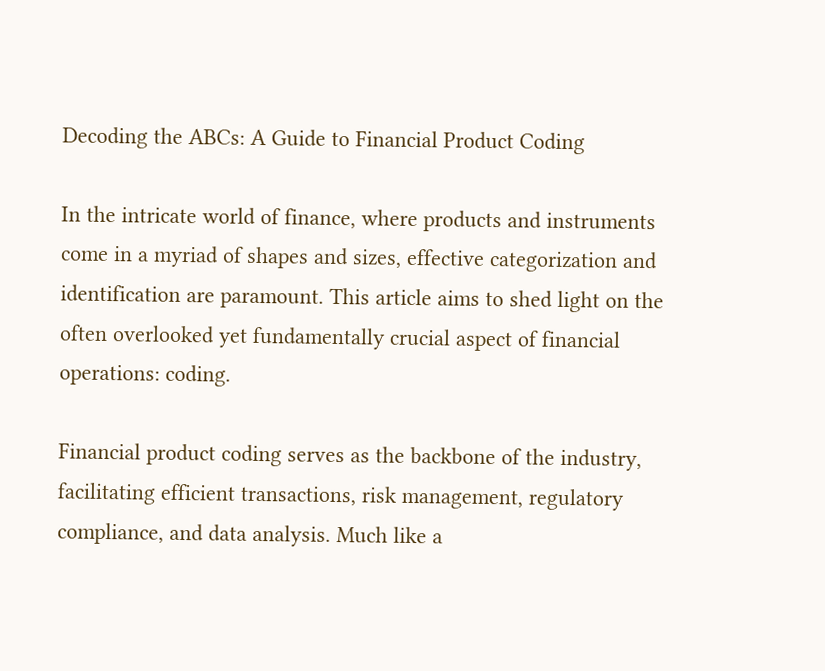Decoding the ABCs: A Guide to Financial Product Coding

In the intricate world of finance, where products and instruments come in a myriad of shapes and sizes, effective categorization and identification are paramount. This article aims to shed light on the often overlooked yet fundamentally crucial aspect of financial operations: coding.

Financial product coding serves as the backbone of the industry, facilitating efficient transactions, risk management, regulatory compliance, and data analysis. Much like a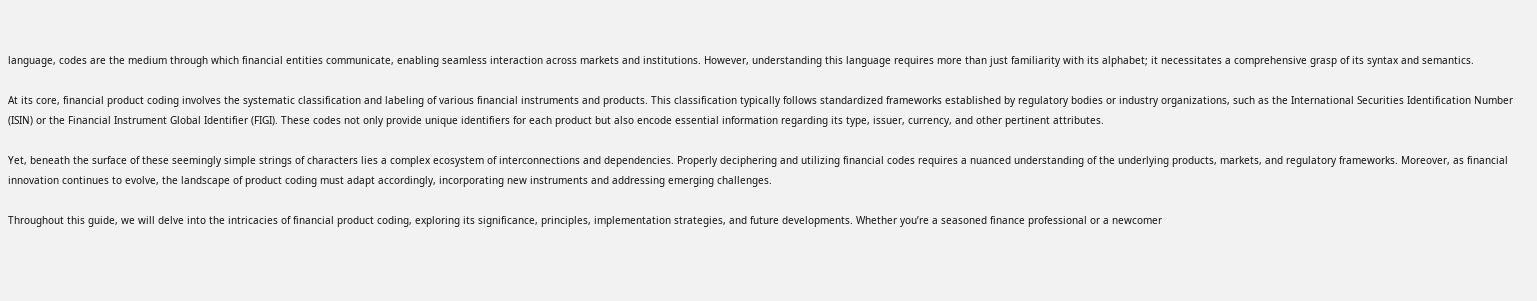language, codes are the medium through which financial entities communicate, enabling seamless interaction across markets and institutions. However, understanding this language requires more than just familiarity with its alphabet; it necessitates a comprehensive grasp of its syntax and semantics.

At its core, financial product coding involves the systematic classification and labeling of various financial instruments and products. This classification typically follows standardized frameworks established by regulatory bodies or industry organizations, such as the International Securities Identification Number (ISIN) or the Financial Instrument Global Identifier (FIGI). These codes not only provide unique identifiers for each product but also encode essential information regarding its type, issuer, currency, and other pertinent attributes.

Yet, beneath the surface of these seemingly simple strings of characters lies a complex ecosystem of interconnections and dependencies. Properly deciphering and utilizing financial codes requires a nuanced understanding of the underlying products, markets, and regulatory frameworks. Moreover, as financial innovation continues to evolve, the landscape of product coding must adapt accordingly, incorporating new instruments and addressing emerging challenges.

Throughout this guide, we will delve into the intricacies of financial product coding, exploring its significance, principles, implementation strategies, and future developments. Whether you’re a seasoned finance professional or a newcomer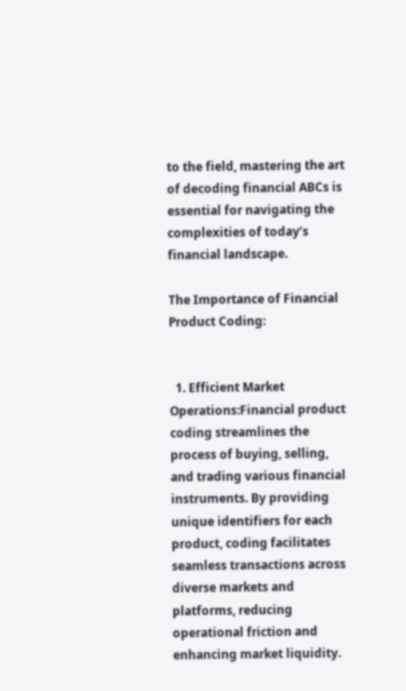to the field, mastering the art of decoding financial ABCs is essential for navigating the complexities of today’s financial landscape.

The Importance of Financial Product Coding:


  1. Efficient Market Operations:Financial product coding streamlines the process of buying, selling, and trading various financial instruments. By providing unique identifiers for each product, coding facilitates seamless transactions across diverse markets and platforms, reducing operational friction and enhancing market liquidity.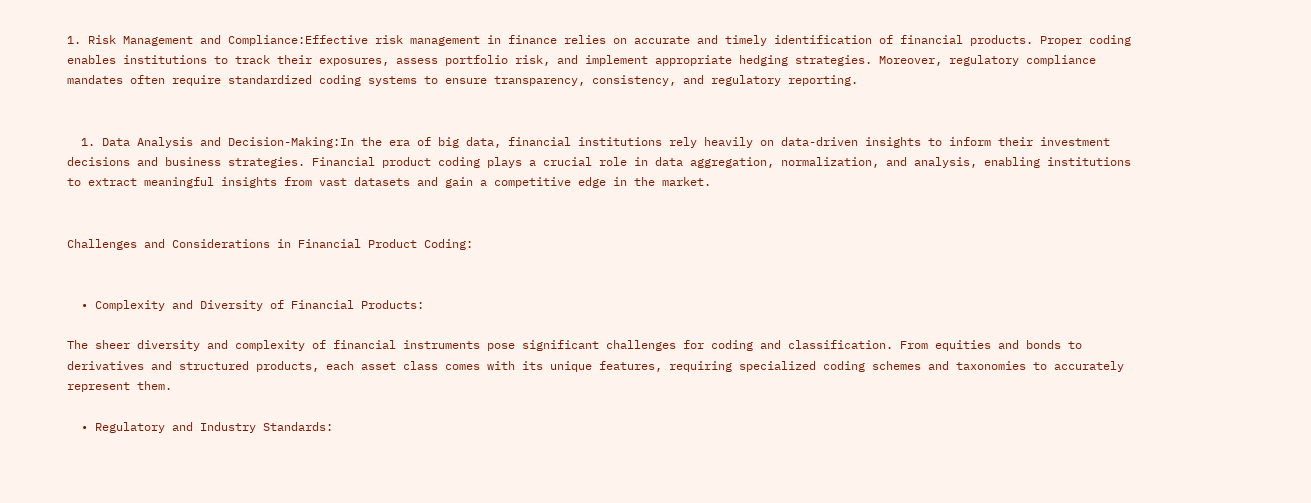1. Risk Management and Compliance:Effective risk management in finance relies on accurate and timely identification of financial products. Proper coding enables institutions to track their exposures, assess portfolio risk, and implement appropriate hedging strategies. Moreover, regulatory compliance mandates often require standardized coding systems to ensure transparency, consistency, and regulatory reporting.


  1. Data Analysis and Decision-Making:In the era of big data, financial institutions rely heavily on data-driven insights to inform their investment decisions and business strategies. Financial product coding plays a crucial role in data aggregation, normalization, and analysis, enabling institutions to extract meaningful insights from vast datasets and gain a competitive edge in the market.


Challenges and Considerations in Financial Product Coding:


  • Complexity and Diversity of Financial Products:

The sheer diversity and complexity of financial instruments pose significant challenges for coding and classification. From equities and bonds to derivatives and structured products, each asset class comes with its unique features, requiring specialized coding schemes and taxonomies to accurately represent them.

  • Regulatory and Industry Standards: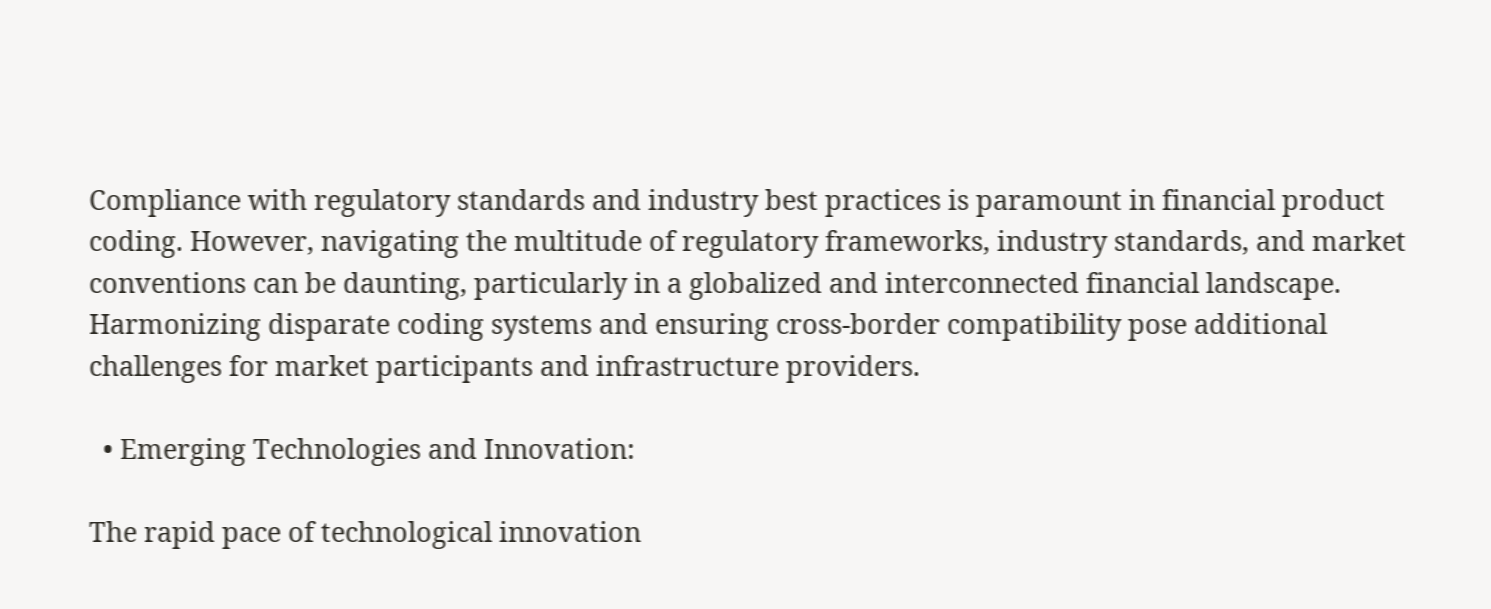Compliance with regulatory standards and industry best practices is paramount in financial product coding. However, navigating the multitude of regulatory frameworks, industry standards, and market conventions can be daunting, particularly in a globalized and interconnected financial landscape. Harmonizing disparate coding systems and ensuring cross-border compatibility pose additional challenges for market participants and infrastructure providers.

  • Emerging Technologies and Innovation:

The rapid pace of technological innovation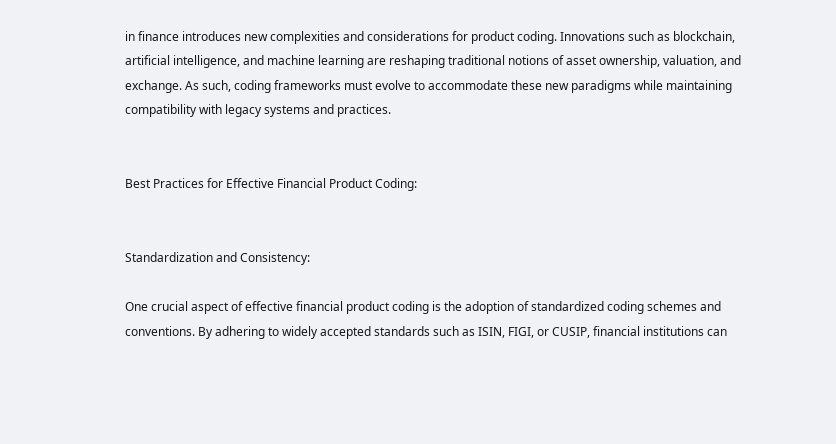in finance introduces new complexities and considerations for product coding. Innovations such as blockchain, artificial intelligence, and machine learning are reshaping traditional notions of asset ownership, valuation, and exchange. As such, coding frameworks must evolve to accommodate these new paradigms while maintaining compatibility with legacy systems and practices.


Best Practices for Effective Financial Product Coding:


Standardization and Consistency:

One crucial aspect of effective financial product coding is the adoption of standardized coding schemes and conventions. By adhering to widely accepted standards such as ISIN, FIGI, or CUSIP, financial institutions can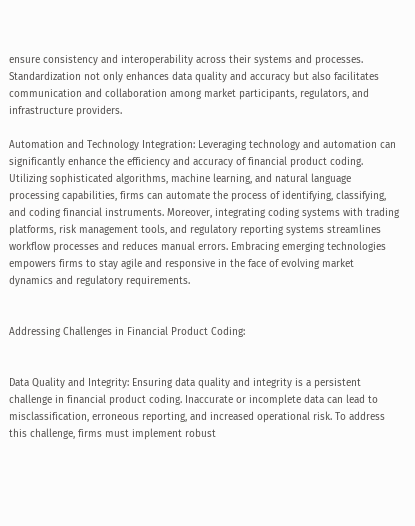ensure consistency and interoperability across their systems and processes. Standardization not only enhances data quality and accuracy but also facilitates communication and collaboration among market participants, regulators, and infrastructure providers.

Automation and Technology Integration: Leveraging technology and automation can significantly enhance the efficiency and accuracy of financial product coding. Utilizing sophisticated algorithms, machine learning, and natural language processing capabilities, firms can automate the process of identifying, classifying, and coding financial instruments. Moreover, integrating coding systems with trading platforms, risk management tools, and regulatory reporting systems streamlines workflow processes and reduces manual errors. Embracing emerging technologies empowers firms to stay agile and responsive in the face of evolving market dynamics and regulatory requirements.


Addressing Challenges in Financial Product Coding:


Data Quality and Integrity: Ensuring data quality and integrity is a persistent challenge in financial product coding. Inaccurate or incomplete data can lead to misclassification, erroneous reporting, and increased operational risk. To address this challenge, firms must implement robust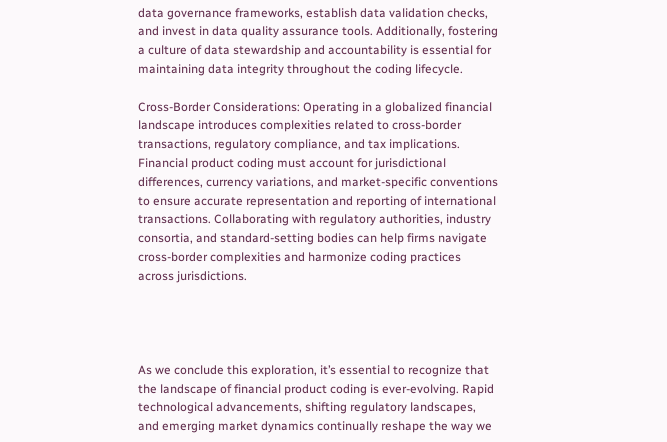data governance frameworks, establish data validation checks, and invest in data quality assurance tools. Additionally, fostering a culture of data stewardship and accountability is essential for maintaining data integrity throughout the coding lifecycle.

Cross-Border Considerations: Operating in a globalized financial landscape introduces complexities related to cross-border transactions, regulatory compliance, and tax implications. Financial product coding must account for jurisdictional differences, currency variations, and market-specific conventions to ensure accurate representation and reporting of international transactions. Collaborating with regulatory authorities, industry consortia, and standard-setting bodies can help firms navigate cross-border complexities and harmonize coding practices across jurisdictions.




As we conclude this exploration, it’s essential to recognize that the landscape of financial product coding is ever-evolving. Rapid technological advancements, shifting regulatory landscapes, and emerging market dynamics continually reshape the way we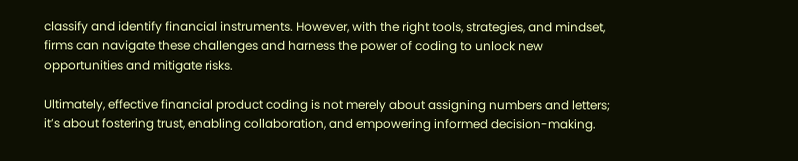classify and identify financial instruments. However, with the right tools, strategies, and mindset, firms can navigate these challenges and harness the power of coding to unlock new opportunities and mitigate risks.

Ultimately, effective financial product coding is not merely about assigning numbers and letters; it’s about fostering trust, enabling collaboration, and empowering informed decision-making.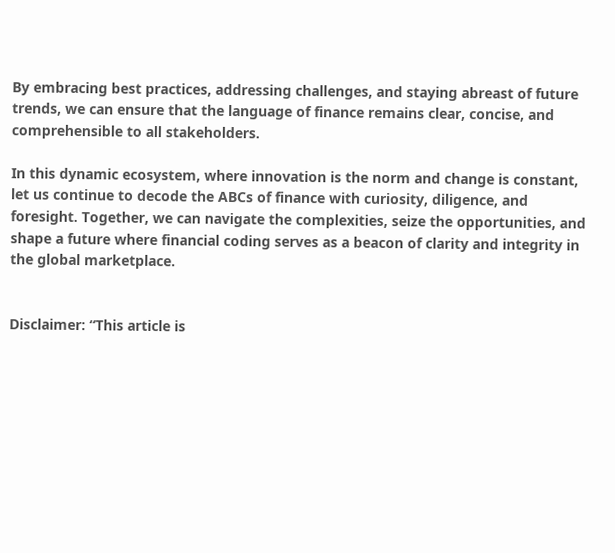By embracing best practices, addressing challenges, and staying abreast of future trends, we can ensure that the language of finance remains clear, concise, and comprehensible to all stakeholders.

In this dynamic ecosystem, where innovation is the norm and change is constant, let us continue to decode the ABCs of finance with curiosity, diligence, and foresight. Together, we can navigate the complexities, seize the opportunities, and shape a future where financial coding serves as a beacon of clarity and integrity in the global marketplace.


Disclaimer: “This article is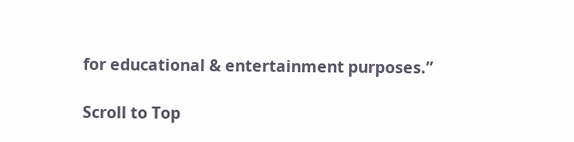for educational & entertainment purposes.”

Scroll to Top